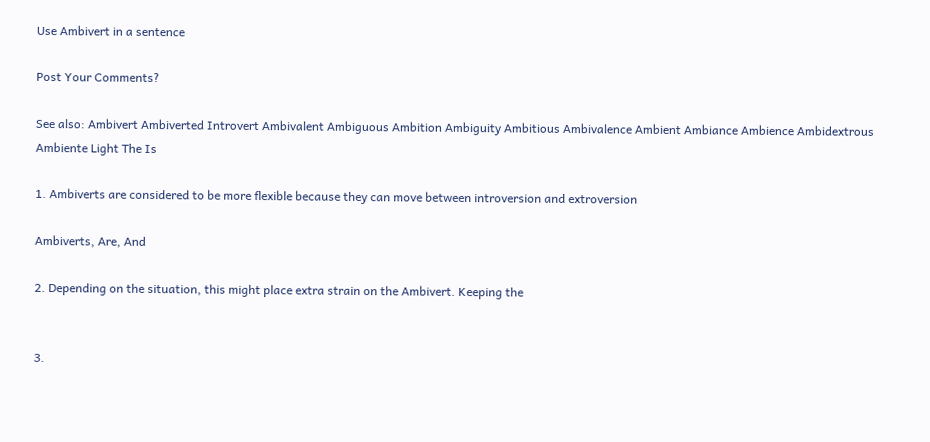Use Ambivert in a sentence

Post Your Comments?

See also: Ambivert Ambiverted Introvert Ambivalent Ambiguous Ambition Ambiguity Ambitious Ambivalence Ambient Ambiance Ambience Ambidextrous Ambiente Light The Is

1. Ambiverts are considered to be more flexible because they can move between introversion and extroversion

Ambiverts, Are, And

2. Depending on the situation, this might place extra strain on the Ambivert. Keeping the


3.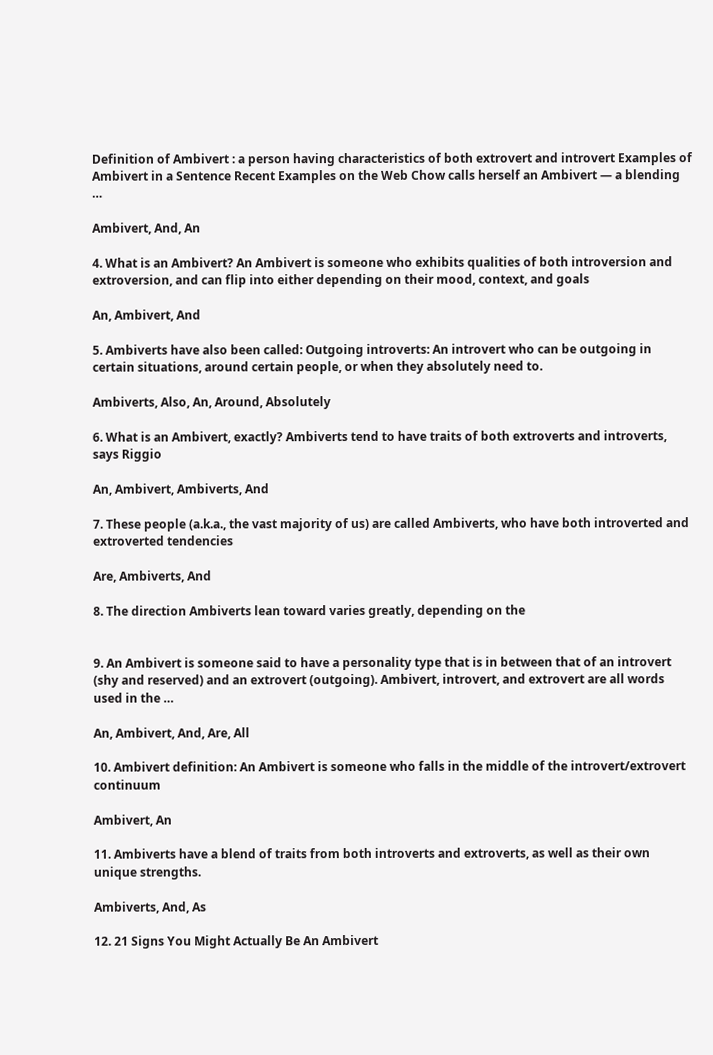Definition of Ambivert : a person having characteristics of both extrovert and introvert Examples of Ambivert in a Sentence Recent Examples on the Web Chow calls herself an Ambivert — a blending …

Ambivert, And, An

4. What is an Ambivert? An Ambivert is someone who exhibits qualities of both introversion and extroversion, and can flip into either depending on their mood, context, and goals

An, Ambivert, And

5. Ambiverts have also been called: Outgoing introverts: An introvert who can be outgoing in certain situations, around certain people, or when they absolutely need to.

Ambiverts, Also, An, Around, Absolutely

6. What is an Ambivert, exactly? Ambiverts tend to have traits of both extroverts and introverts, says Riggio

An, Ambivert, Ambiverts, And

7. These people (a.k.a., the vast majority of us) are called Ambiverts, who have both introverted and extroverted tendencies

Are, Ambiverts, And

8. The direction Ambiverts lean toward varies greatly, depending on the


9. An Ambivert is someone said to have a personality type that is in between that of an introvert (shy and reserved) and an extrovert (outgoing). Ambivert, introvert, and extrovert are all words used in the …

An, Ambivert, And, Are, All

10. Ambivert definition: An Ambivert is someone who falls in the middle of the introvert/extrovert continuum

Ambivert, An

11. Ambiverts have a blend of traits from both introverts and extroverts, as well as their own unique strengths.

Ambiverts, And, As

12. 21 Signs You Might Actually Be An Ambivert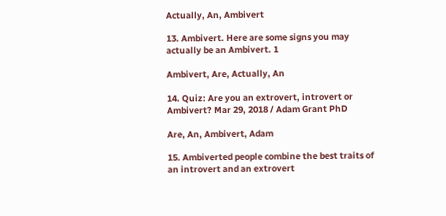Actually, An, Ambivert

13. Ambivert. Here are some signs you may actually be an Ambivert. 1

Ambivert, Are, Actually, An

14. Quiz: Are you an extrovert, introvert or Ambivert? Mar 29, 2018 / Adam Grant PhD

Are, An, Ambivert, Adam

15. Ambiverted people combine the best traits of an introvert and an extrovert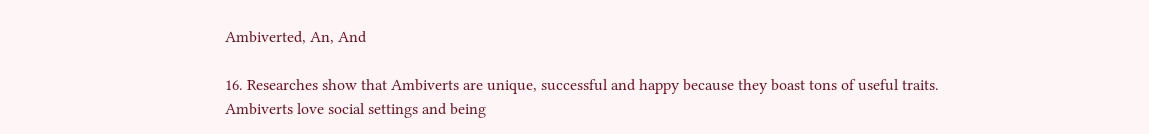Ambiverted, An, And

16. Researches show that Ambiverts are unique, successful and happy because they boast tons of useful traits. Ambiverts love social settings and being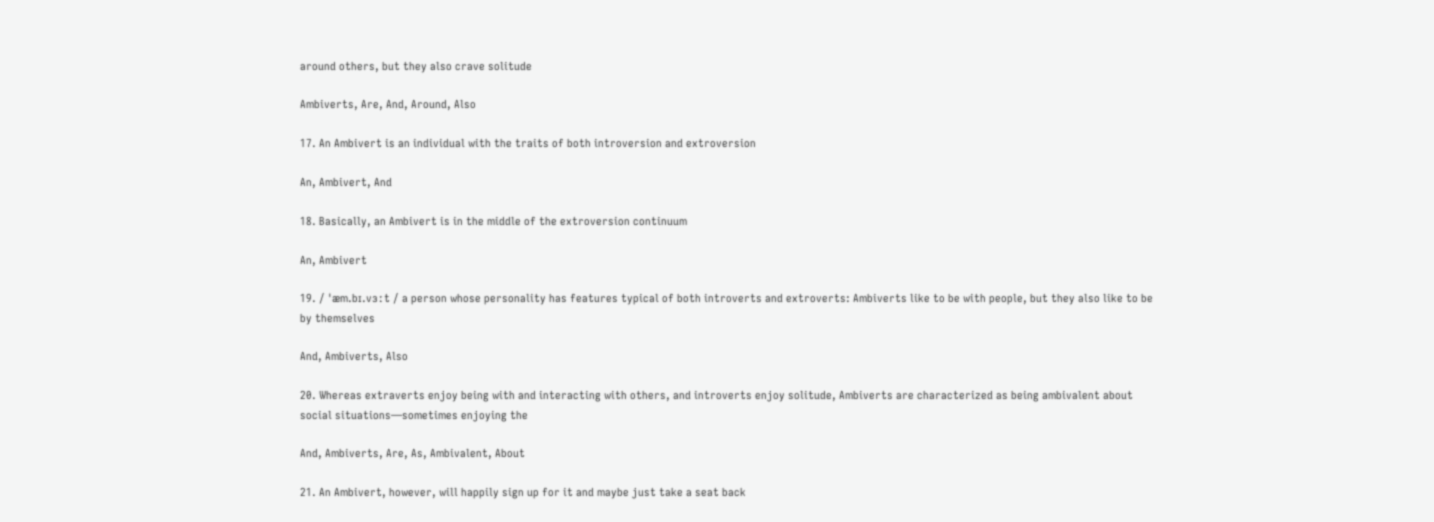around others, but they also crave solitude

Ambiverts, Are, And, Around, Also

17. An Ambivert is an individual with the traits of both introversion and extroversion

An, Ambivert, And

18. Basically, an Ambivert is in the middle of the extroversion continuum

An, Ambivert

19. / ˈæm.bɪ.vɜːt / a person whose personality has features typical of both introverts and extroverts: Ambiverts like to be with people, but they also like to be by themselves

And, Ambiverts, Also

20. Whereas extraverts enjoy being with and interacting with others, and introverts enjoy solitude, Ambiverts are characterized as being ambivalent about social situations—sometimes enjoying the

And, Ambiverts, Are, As, Ambivalent, About

21. An Ambivert, however, will happily sign up for it and maybe just take a seat back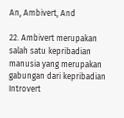An, Ambivert, And

22. Ambivert merupakan salah satu kepribadian manusia yang merupakan gabungan dari kepribadian Introvert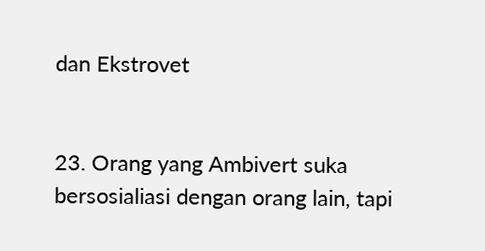dan Ekstrovet


23. Orang yang Ambivert suka bersosialiasi dengan orang lain, tapi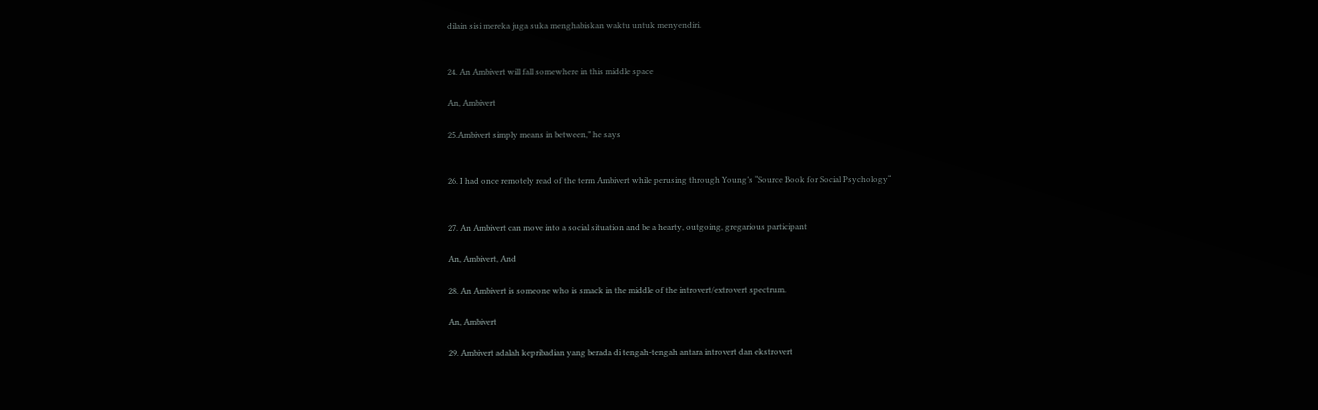dilain sisi mereka juga suka menghabiskan waktu untuk menyendiri.


24. An Ambivert will fall somewhere in this middle space

An, Ambivert

25.Ambivert simply means in between,” he says


26. I had once remotely read of the term Ambivert while perusing through Young’s “Source Book for Social Psychology“


27. An Ambivert can move into a social situation and be a hearty, outgoing, gregarious participant

An, Ambivert, And

28. An Ambivert is someone who is smack in the middle of the introvert/extrovert spectrum.

An, Ambivert

29. Ambivert adalah kepribadian yang berada di tengah-tengah antara introvert dan ekstrovert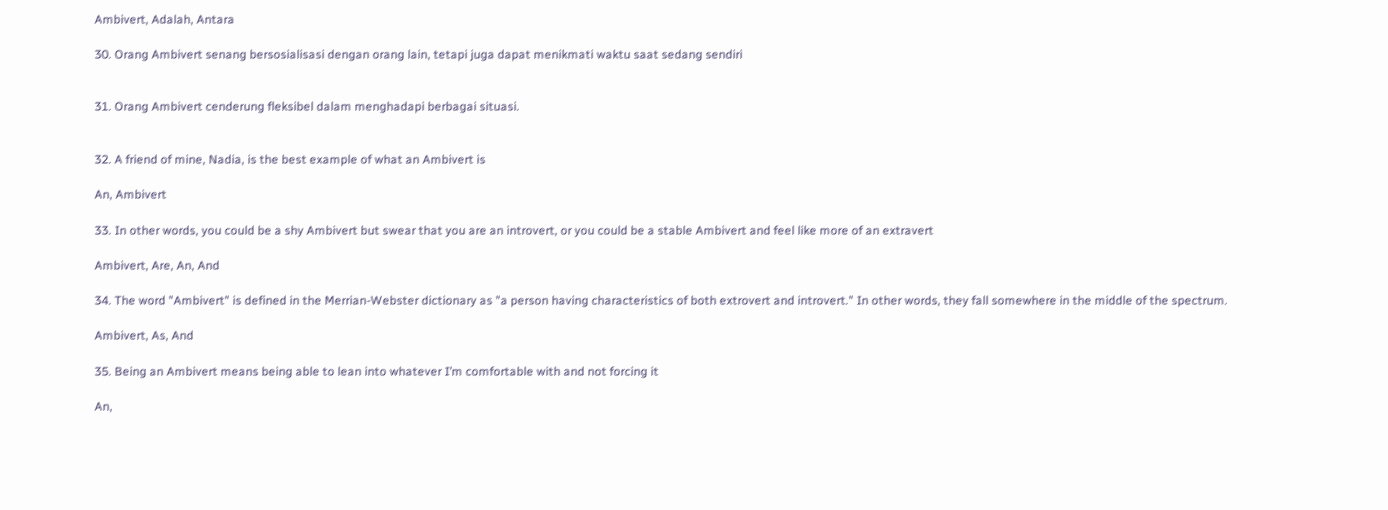Ambivert, Adalah, Antara

30. Orang Ambivert senang bersosialisasi dengan orang lain, tetapi juga dapat menikmati waktu saat sedang sendiri


31. Orang Ambivert cenderung fleksibel dalam menghadapi berbagai situasi.


32. A friend of mine, Nadia, is the best example of what an Ambivert is

An, Ambivert

33. In other words, you could be a shy Ambivert but swear that you are an introvert, or you could be a stable Ambivert and feel like more of an extravert

Ambivert, Are, An, And

34. The word "Ambivert" is defined in the Merrian-Webster dictionary as "a person having characteristics of both extrovert and introvert." In other words, they fall somewhere in the middle of the spectrum.

Ambivert, As, And

35. Being an Ambivert means being able to lean into whatever I’m comfortable with and not forcing it

An,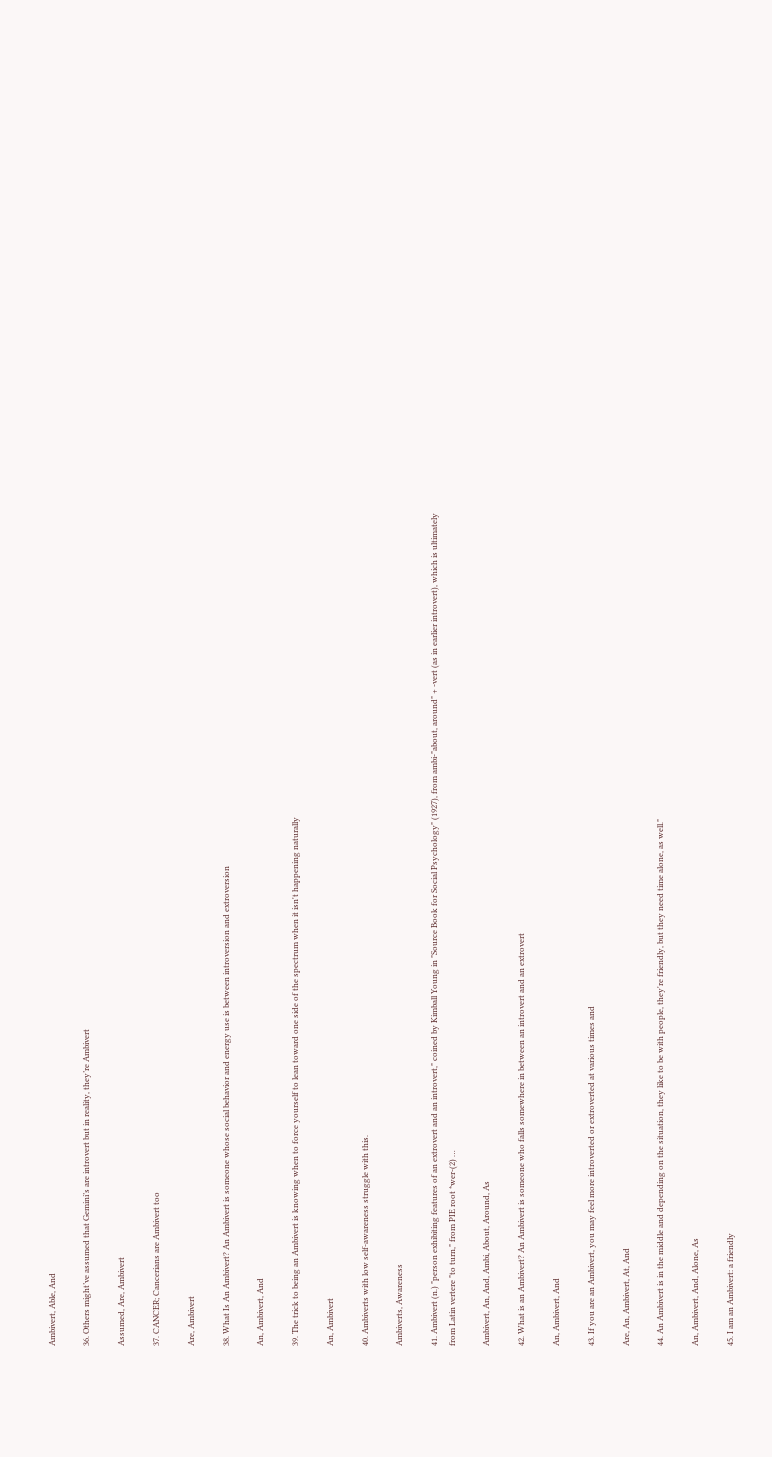Ambivert, Able, And

36. Others might’ve assumed that Gemini’s are introvert but in reality, they’re Ambivert

Assumed, Are, Ambivert

37. CANCER; Cancerians are Ambivert too

Are, Ambivert

38. What Is An Ambivert? An Ambivert is someone whose social behavior and energy use is between introversion and extroversion

An, Ambivert, And

39. The trick to being an Ambivert is knowing when to force yourself to lean toward one side of the spectrum when it isn't happening naturally

An, Ambivert

40. Ambiverts with low self-awareness struggle with this.

Ambiverts, Awareness

41. Ambivert (n.) "person exhibiting features of an extrovert and an introvert," coined by Kimball Young in "Source Book for Social Psychology" (1927), from ambi-"about, around" + -vert (as in earlier introvert), which is ultimately from Latin vertere "to turn," from PIE root *wer-(2) …

Ambivert, An, And, Ambi, About, Around, As

42. What is an Ambivert? An Ambivert is someone who falls somewhere in between an introvert and an extrovert

An, Ambivert, And

43. If you are an Ambivert, you may feel more introverted or extroverted at various times and

Are, An, Ambivert, At, And

44. An Ambivert is in the middle and depending on the situation, they like to be with people, they're friendly, but they need time alone, as well."

An, Ambivert, And, Alone, As

45. I am an Ambivert: a friendly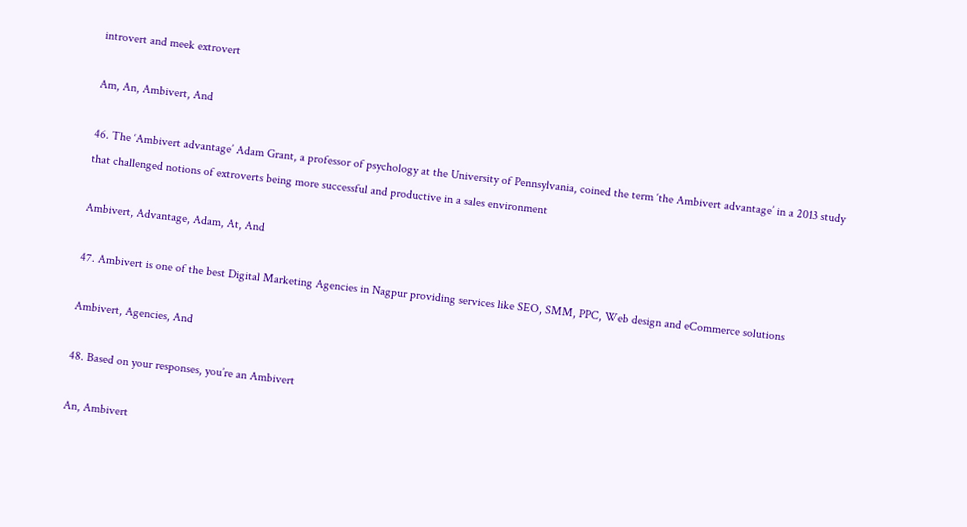introvert and meek extrovert

Am, An, Ambivert, And

46. The ‘Ambivert advantage’ Adam Grant, a professor of psychology at the University of Pennsylvania, coined the term ‘the Ambivert advantage’ in a 2013 study that challenged notions of extroverts being more successful and productive in a sales environment

Ambivert, Advantage, Adam, At, And

47. Ambivert is one of the best Digital Marketing Agencies in Nagpur providing services like SEO, SMM, PPC, Web design and eCommerce solutions

Ambivert, Agencies, And

48. Based on your responses, you’re an Ambivert

An, Ambivert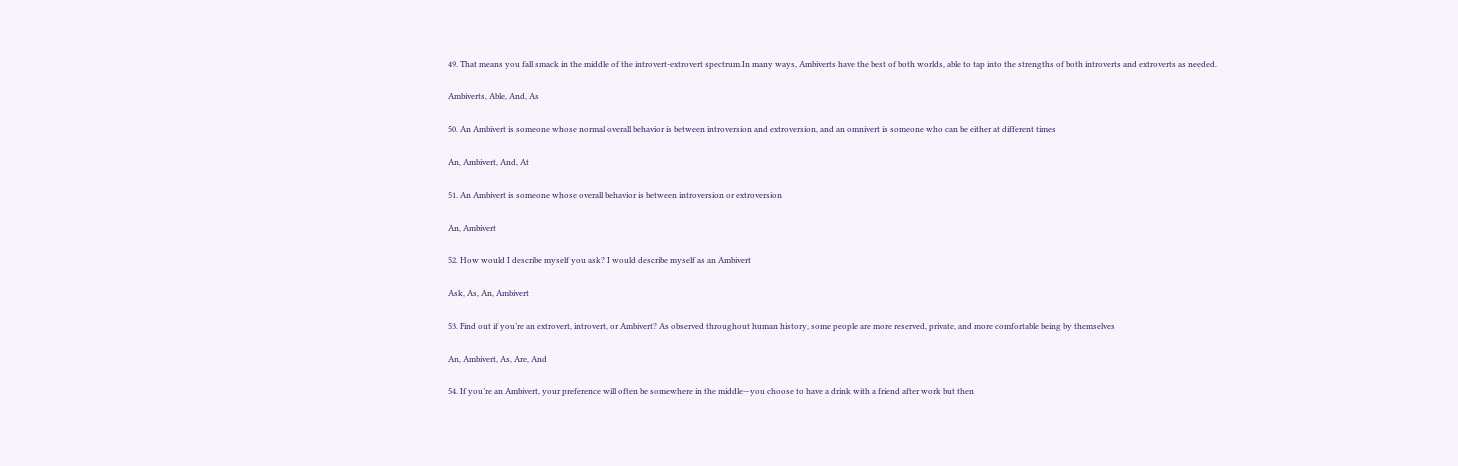49. That means you fall smack in the middle of the introvert-extrovert spectrum.In many ways, Ambiverts have the best of both worlds, able to tap into the strengths of both introverts and extroverts as needed.

Ambiverts, Able, And, As

50. An Ambivert is someone whose normal overall behavior is between introversion and extroversion, and an omnivert is someone who can be either at different times

An, Ambivert, And, At

51. An Ambivert is someone whose overall behavior is between introversion or extroversion

An, Ambivert

52. How would I describe myself you ask? I would describe myself as an Ambivert

Ask, As, An, Ambivert

53. Find out if you’re an extrovert, introvert, or Ambivert? As observed throughout human history, some people are more reserved, private, and more comfortable being by themselves

An, Ambivert, As, Are, And

54. If you’re an Ambivert, your preference will often be somewhere in the middle—you choose to have a drink with a friend after work but then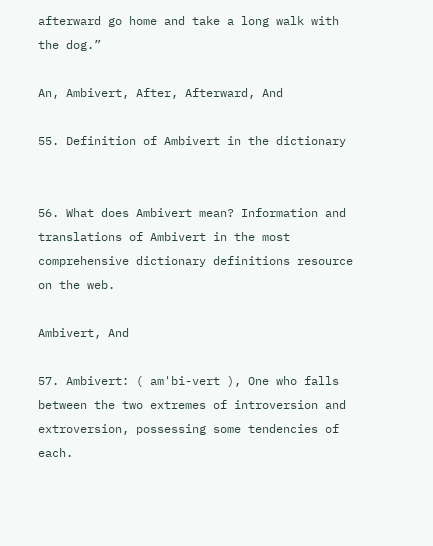afterward go home and take a long walk with the dog.”

An, Ambivert, After, Afterward, And

55. Definition of Ambivert in the dictionary


56. What does Ambivert mean? Information and translations of Ambivert in the most comprehensive dictionary definitions resource on the web.

Ambivert, And

57. Ambivert: ( am'bi-vert ), One who falls between the two extremes of introversion and extroversion, possessing some tendencies of each.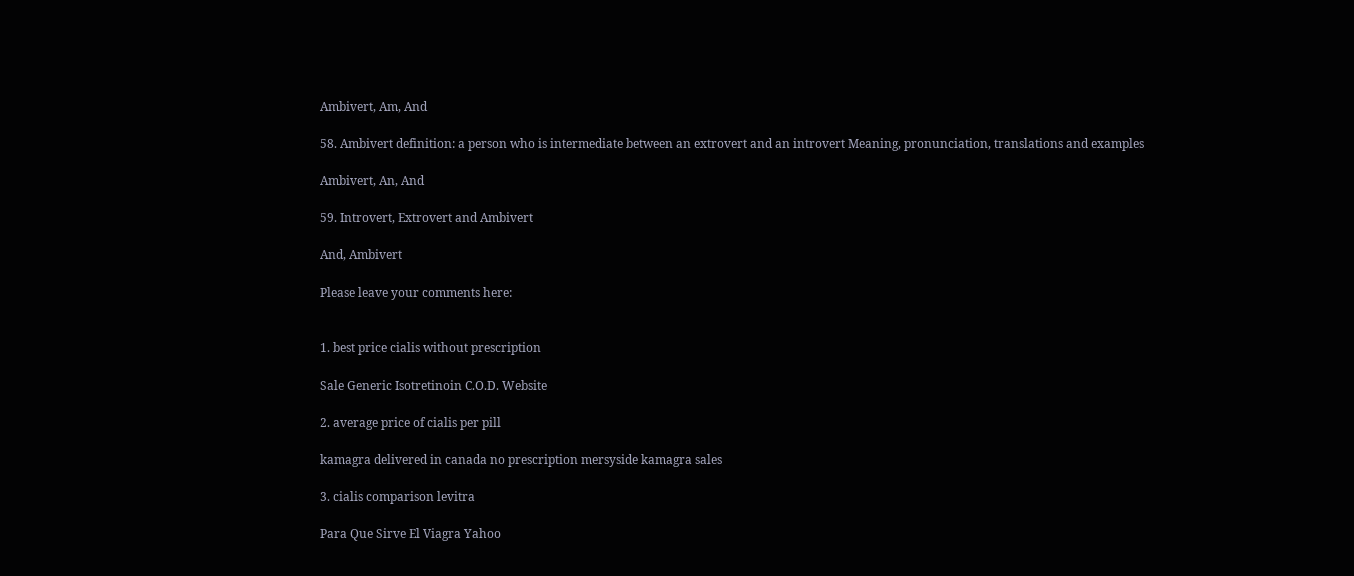Ambivert, Am, And

58. Ambivert definition: a person who is intermediate between an extrovert and an introvert Meaning, pronunciation, translations and examples

Ambivert, An, And

59. Introvert, Extrovert and Ambivert

And, Ambivert

Please leave your comments here:


1. best price cialis without prescription

Sale Generic Isotretinoin C.O.D. Website

2. average price of cialis per pill

kamagra delivered in canada no prescription mersyside kamagra sales

3. cialis comparison levitra

Para Que Sirve El Viagra Yahoo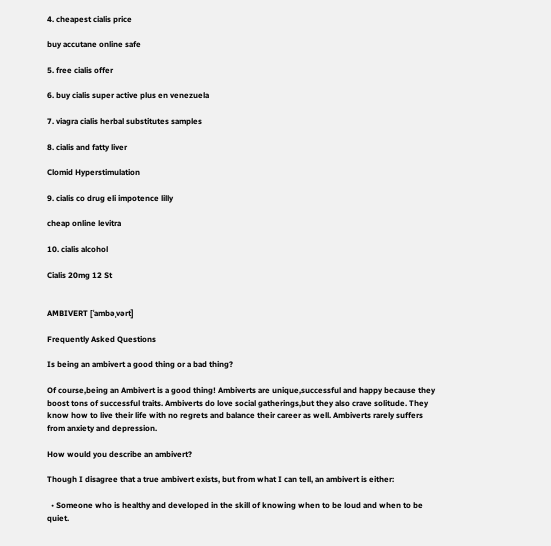4. cheapest cialis price

buy accutane online safe

5. free cialis offer

6. buy cialis super active plus en venezuela

7. viagra cialis herbal substitutes samples

8. cialis and fatty liver

Clomid Hyperstimulation

9. cialis co drug eli impotence lilly

cheap online levitra

10. cialis alcohol

Cialis 20mg 12 St


AMBIVERT [ˈambəˌvərt]

Frequently Asked Questions

Is being an ambivert a good thing or a bad thing?

Of course,being an Ambivert is a good thing! Ambiverts are unique,successful and happy because they boost tons of successful traits. Ambiverts do love social gatherings,but they also crave solitude. They know how to live their life with no regrets and balance their career as well. Ambiverts rarely suffers from anxiety and depression.

How would you describe an ambivert?

Though I disagree that a true ambivert exists, but from what I can tell, an ambivert is either:

  • Someone who is healthy and developed in the skill of knowing when to be loud and when to be quiet.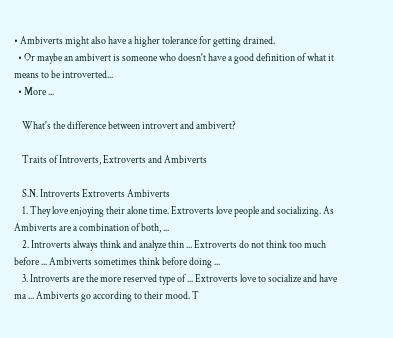• Ambiverts might also have a higher tolerance for getting drained.
  • Or maybe an ambivert is someone who doesn't have a good definition of what it means to be introverted...
  • More ...

    What's the difference between introvert and ambivert?

    Traits of Introverts, Extroverts and Ambiverts

    S.N. Introverts Extroverts Ambiverts
    1. They love enjoying their alone time. Extroverts love people and socializing. As Ambiverts are a combination of both, ...
    2. Introverts always think and analyze thin ... Extroverts do not think too much before ... Ambiverts sometimes think before doing ...
    3. Introverts are the more reserved type of ... Extroverts love to socialize and have ma ... Ambiverts go according to their mood. T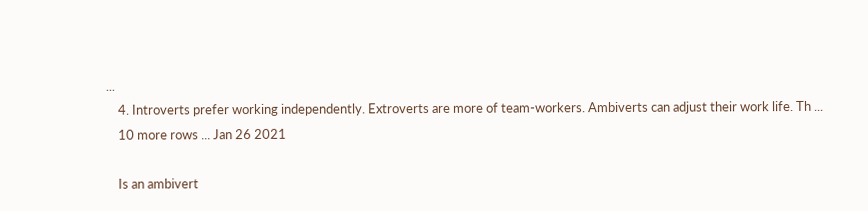...
    4. Introverts prefer working independently. Extroverts are more of team-workers. Ambiverts can adjust their work life. Th ...
    10 more rows ... Jan 26 2021

    Is an ambivert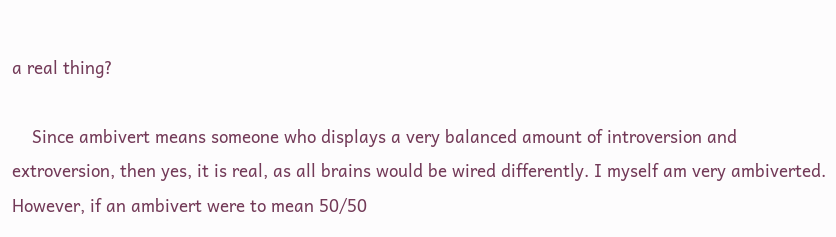a real thing?

    Since ambivert means someone who displays a very balanced amount of introversion and extroversion, then yes, it is real, as all brains would be wired differently. I myself am very ambiverted. However, if an ambivert were to mean 50/50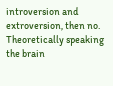introversion and extroversion, then no. Theoretically speaking the brain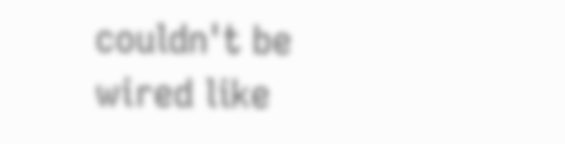couldn't be wired like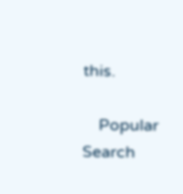this.

    Popular Search